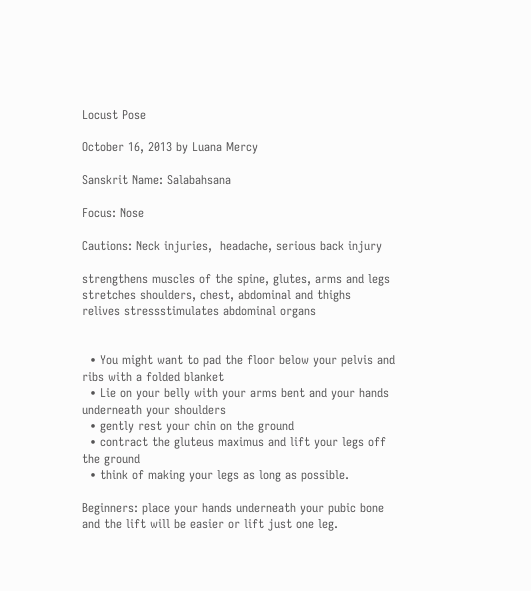Locust Pose

October 16, 2013 by Luana Mercy

Sanskrit Name: Salabahsana

Focus: Nose

Cautions: Neck injuries,  headache, serious back injury

strengthens muscles of the spine, glutes, arms and legs
stretches shoulders, chest, abdominal and thighs
relives stressstimulates abdominal organs


  • You might want to pad the floor below your pelvis and ribs with a folded blanket
  • Lie on your belly with your arms bent and your hands underneath your shoulders
  • gently rest your chin on the ground
  • contract the gluteus maximus and lift your legs off the ground
  • think of making your legs as long as possible.

Beginners: place your hands underneath your pubic bone and the lift will be easier or lift just one leg.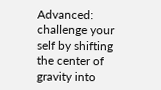Advanced: challenge your self by shifting the center of gravity into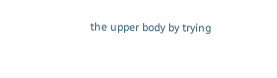the upper body by trying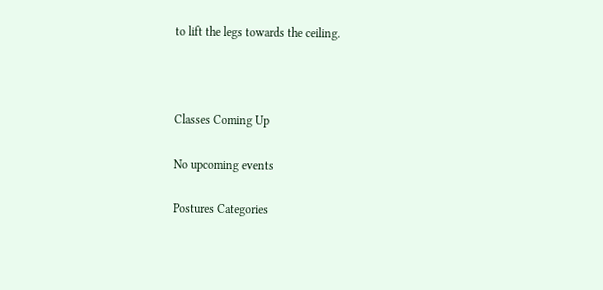to lift the legs towards the ceiling.



Classes Coming Up

No upcoming events

Postures Categories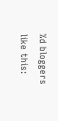%d bloggers like this: